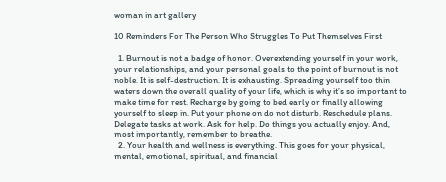woman in art gallery

10 Reminders For The Person Who Struggles To Put Themselves First

  1. Burnout is not a badge of honor. Overextending yourself in your work, your relationships, and your personal goals to the point of burnout is not noble. It is self-destruction. It is exhausting. Spreading yourself too thin waters down the overall quality of your life, which is why it’s so important to make time for rest. Recharge by going to bed early or finally allowing yourself to sleep in. Put your phone on do not disturb. Reschedule plans. Delegate tasks at work. Ask for help. Do things you actually enjoy. And, most importantly, remember to breathe.
  2. Your health and wellness is everything. This goes for your physical, mental, emotional, spiritual, and financial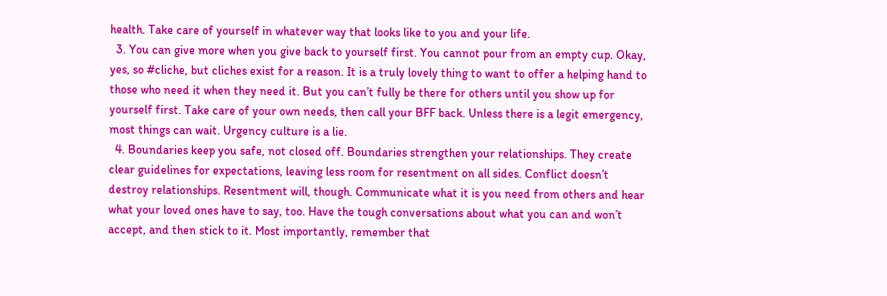health. Take care of yourself in whatever way that looks like to you and your life.
  3. You can give more when you give back to yourself first. You cannot pour from an empty cup. Okay, yes, so #cliche, but cliches exist for a reason. It is a truly lovely thing to want to offer a helping hand to those who need it when they need it. But you can’t fully be there for others until you show up for yourself first. Take care of your own needs, then call your BFF back. Unless there is a legit emergency, most things can wait. Urgency culture is a lie.
  4. Boundaries keep you safe, not closed off. Boundaries strengthen your relationships. They create clear guidelines for expectations, leaving less room for resentment on all sides. Conflict doesn’t destroy relationships. Resentment will, though. Communicate what it is you need from others and hear what your loved ones have to say, too. Have the tough conversations about what you can and won’t accept, and then stick to it. Most importantly, remember that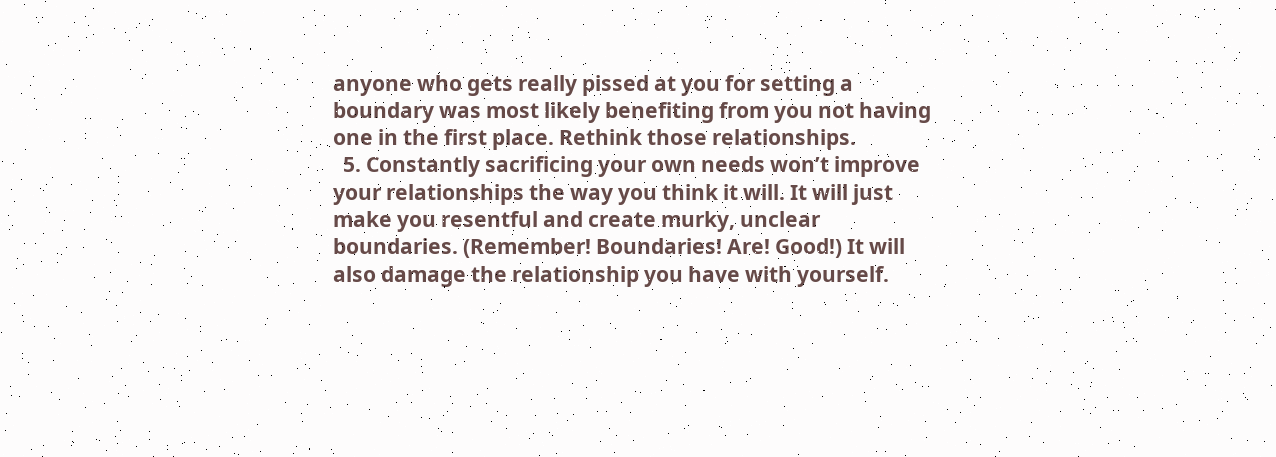anyone who gets really pissed at you for setting a boundary was most likely benefiting from you not having one in the first place. Rethink those relationships.
  5. Constantly sacrificing your own needs won’t improve your relationships the way you think it will. It will just make you resentful and create murky, unclear boundaries. (Remember! Boundaries! Are! Good!) It will also damage the relationship you have with yourself.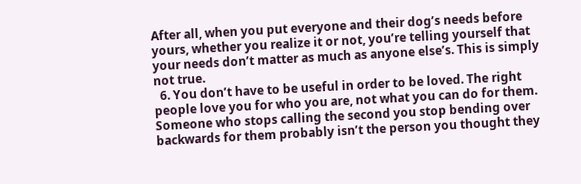After all, when you put everyone and their dog’s needs before yours, whether you realize it or not, you’re telling yourself that your needs don’t matter as much as anyone else’s. This is simply not true.
  6. You don’t have to be useful in order to be loved. The right people love you for who you are, not what you can do for them. Someone who stops calling the second you stop bending over backwards for them probably isn’t the person you thought they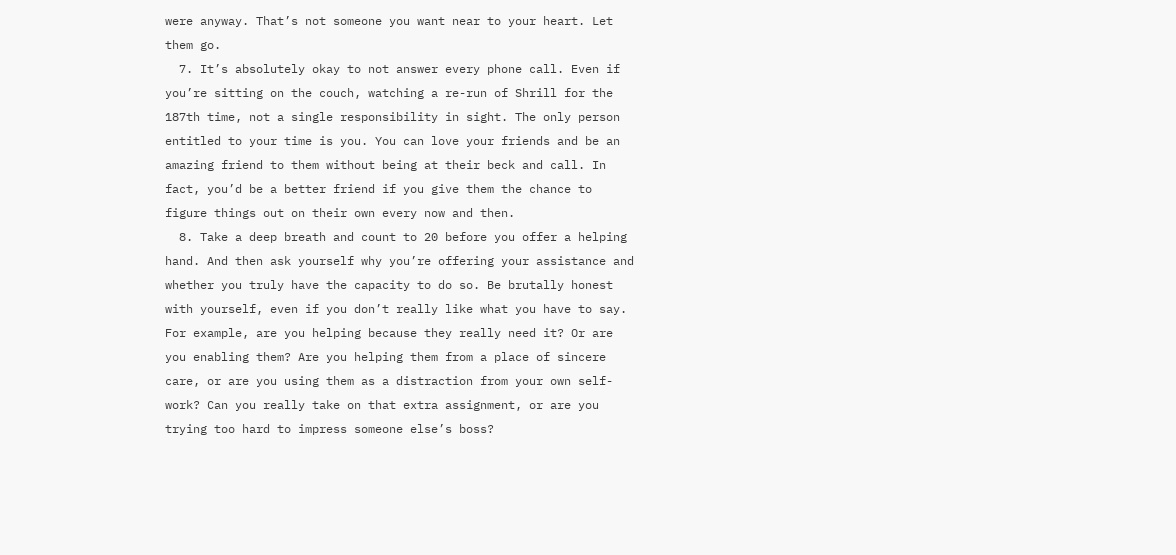were anyway. That’s not someone you want near to your heart. Let them go.
  7. It’s absolutely okay to not answer every phone call. Even if you’re sitting on the couch, watching a re-run of Shrill for the 187th time, not a single responsibility in sight. The only person entitled to your time is you. You can love your friends and be an amazing friend to them without being at their beck and call. In fact, you’d be a better friend if you give them the chance to figure things out on their own every now and then.
  8. Take a deep breath and count to 20 before you offer a helping hand. And then ask yourself why you’re offering your assistance and whether you truly have the capacity to do so. Be brutally honest with yourself, even if you don’t really like what you have to say. For example, are you helping because they really need it? Or are you enabling them? Are you helping them from a place of sincere care, or are you using them as a distraction from your own self-work? Can you really take on that extra assignment, or are you trying too hard to impress someone else’s boss?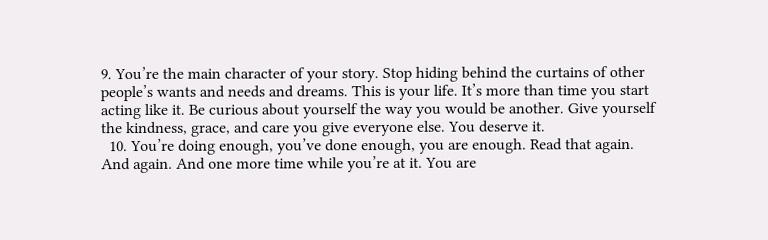9. You’re the main character of your story. Stop hiding behind the curtains of other people’s wants and needs and dreams. This is your life. It’s more than time you start acting like it. Be curious about yourself the way you would be another. Give yourself the kindness, grace, and care you give everyone else. You deserve it.
  10. You’re doing enough, you’ve done enough, you are enough. Read that again. And again. And one more time while you’re at it. You are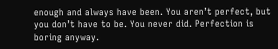enough and always have been. You aren’t perfect, but you don’t have to be. You never did. Perfection is boring anyway.